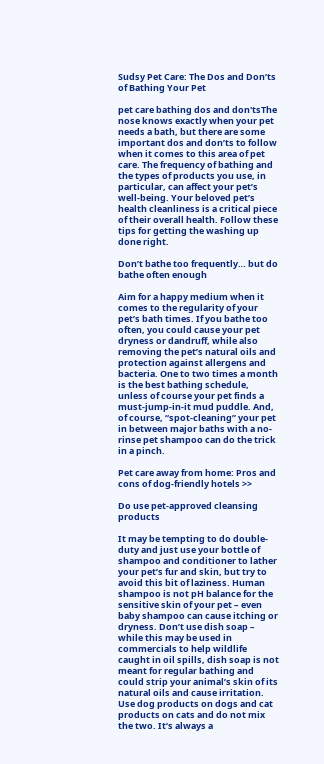Sudsy Pet Care: The Dos and Don’ts of Bathing Your Pet

pet care bathing dos and don'tsThe nose knows exactly when your pet needs a bath, but there are some important dos and don’ts to follow when it comes to this area of pet care. The frequency of bathing and the types of products you use, in particular, can affect your pet’s well-being. Your beloved pet’s health cleanliness is a critical piece of their overall health. Follow these tips for getting the washing up done right.

Don’t bathe too frequently… but do bathe often enough

Aim for a happy medium when it comes to the regularity of your pet’s bath times. If you bathe too often, you could cause your pet dryness or dandruff, while also removing the pet’s natural oils and protection against allergens and bacteria. One to two times a month is the best bathing schedule, unless of course your pet finds a must-jump-in-it mud puddle. And, of course, “spot-cleaning” your pet in between major baths with a no-rinse pet shampoo can do the trick in a pinch.

Pet care away from home: Pros and cons of dog-friendly hotels >>

Do use pet-approved cleansing products

It may be tempting to do double-duty and just use your bottle of shampoo and conditioner to lather your pet’s fur and skin, but try to avoid this bit of laziness. Human shampoo is not pH balance for the sensitive skin of your pet – even baby shampoo can cause itching or dryness. Don’t use dish soap – while this may be used in commercials to help wildlife caught in oil spills, dish soap is not meant for regular bathing and could strip your animal’s skin of its natural oils and cause irritation. Use dog products on dogs and cat products on cats and do not mix the two. It’s always a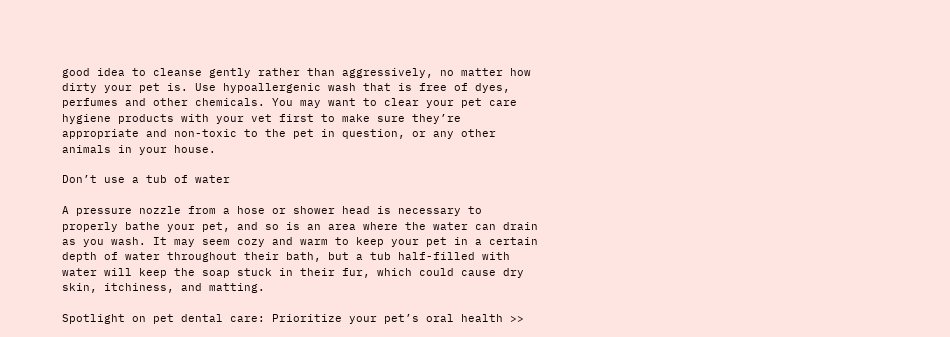good idea to cleanse gently rather than aggressively, no matter how dirty your pet is. Use hypoallergenic wash that is free of dyes, perfumes and other chemicals. You may want to clear your pet care hygiene products with your vet first to make sure they’re appropriate and non-toxic to the pet in question, or any other animals in your house.

Don’t use a tub of water

A pressure nozzle from a hose or shower head is necessary to properly bathe your pet, and so is an area where the water can drain as you wash. It may seem cozy and warm to keep your pet in a certain depth of water throughout their bath, but a tub half-filled with water will keep the soap stuck in their fur, which could cause dry skin, itchiness, and matting.

Spotlight on pet dental care: Prioritize your pet’s oral health >>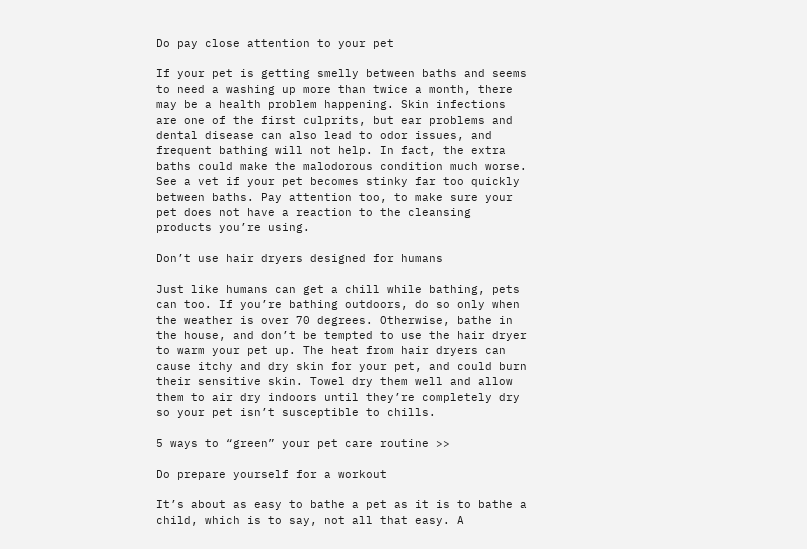Do pay close attention to your pet

If your pet is getting smelly between baths and seems to need a washing up more than twice a month, there may be a health problem happening. Skin infections are one of the first culprits, but ear problems and dental disease can also lead to odor issues, and frequent bathing will not help. In fact, the extra baths could make the malodorous condition much worse. See a vet if your pet becomes stinky far too quickly between baths. Pay attention too, to make sure your pet does not have a reaction to the cleansing products you’re using.

Don’t use hair dryers designed for humans

Just like humans can get a chill while bathing, pets can too. If you’re bathing outdoors, do so only when the weather is over 70 degrees. Otherwise, bathe in the house, and don’t be tempted to use the hair dryer to warm your pet up. The heat from hair dryers can cause itchy and dry skin for your pet, and could burn their sensitive skin. Towel dry them well and allow them to air dry indoors until they’re completely dry so your pet isn’t susceptible to chills.

5 ways to “green” your pet care routine >>

Do prepare yourself for a workout

It’s about as easy to bathe a pet as it is to bathe a child, which is to say, not all that easy. A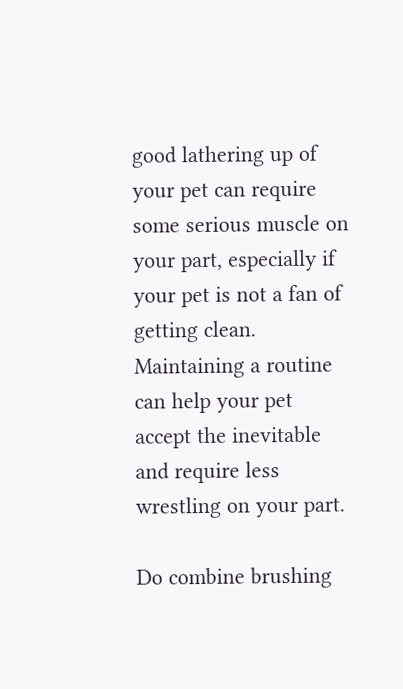good lathering up of your pet can require some serious muscle on your part, especially if your pet is not a fan of getting clean. Maintaining a routine can help your pet accept the inevitable and require less wrestling on your part.

Do combine brushing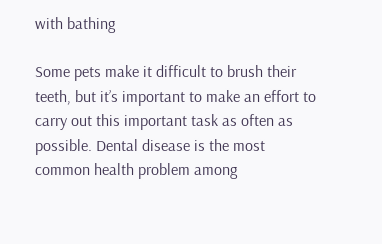with bathing

Some pets make it difficult to brush their teeth, but it’s important to make an effort to carry out this important task as often as possible. Dental disease is the most common health problem among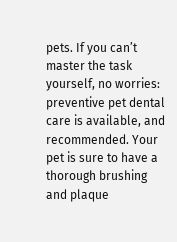pets. If you can’t master the task yourself, no worries: preventive pet dental care is available, and recommended. Your pet is sure to have a thorough brushing and plaque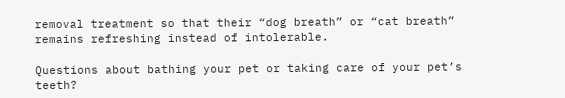removal treatment so that their “dog breath” or “cat breath” remains refreshing instead of intolerable.

Questions about bathing your pet or taking care of your pet’s teeth?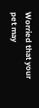Worried that your pet may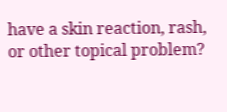have a skin reaction, rash, or other topical problem?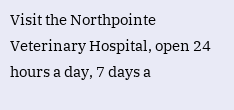Visit the Northpointe Veterinary Hospital, open 24 hours a day, 7 days a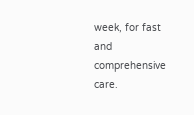week, for fast and comprehensive care.